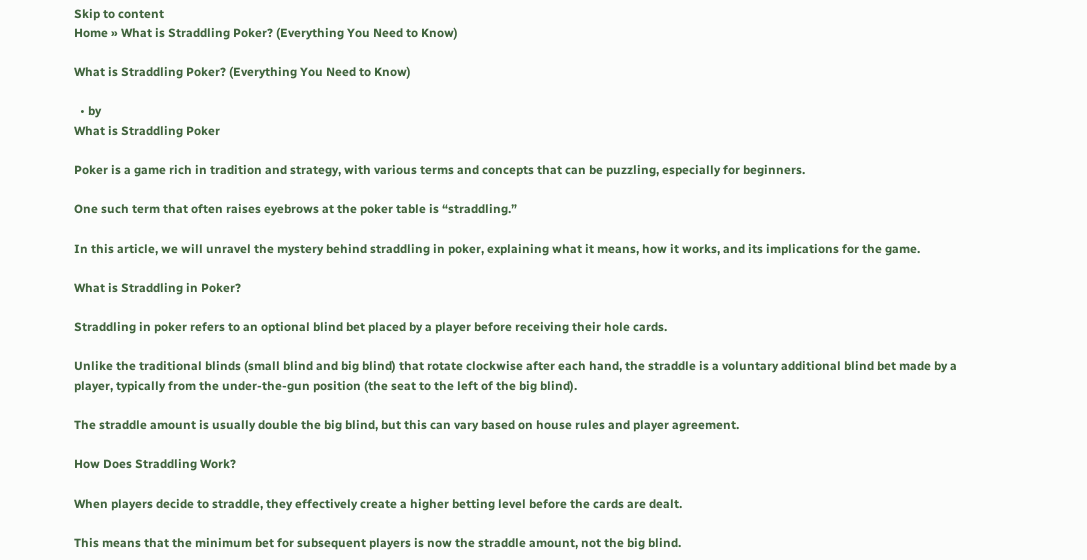Skip to content
Home » What is Straddling Poker? (Everything You Need to Know)

What is Straddling Poker? (Everything You Need to Know)

  • by
What is Straddling Poker

Poker is a game rich in tradition and strategy, with various terms and concepts that can be puzzling, especially for beginners.

One such term that often raises eyebrows at the poker table is “straddling.”

In this article, we will unravel the mystery behind straddling in poker, explaining what it means, how it works, and its implications for the game.

What is Straddling in Poker?

Straddling in poker refers to an optional blind bet placed by a player before receiving their hole cards.

Unlike the traditional blinds (small blind and big blind) that rotate clockwise after each hand, the straddle is a voluntary additional blind bet made by a player, typically from the under-the-gun position (the seat to the left of the big blind).

The straddle amount is usually double the big blind, but this can vary based on house rules and player agreement.

How Does Straddling Work?

When players decide to straddle, they effectively create a higher betting level before the cards are dealt.

This means that the minimum bet for subsequent players is now the straddle amount, not the big blind.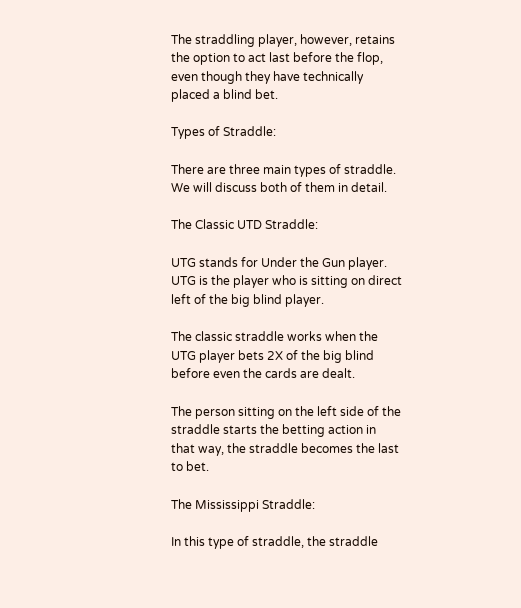The straddling player, however, retains the option to act last before the flop, even though they have technically placed a blind bet.

Types of Straddle:

There are three main types of straddle. We will discuss both of them in detail.

The Classic UTD Straddle:

UTG stands for Under the Gun player.  UTG is the player who is sitting on direct left of the big blind player.

The classic straddle works when the UTG player bets 2X of the big blind before even the cards are dealt.

The person sitting on the left side of the straddle starts the betting action in that way, the straddle becomes the last to bet.

The Mississippi Straddle:

In this type of straddle, the straddle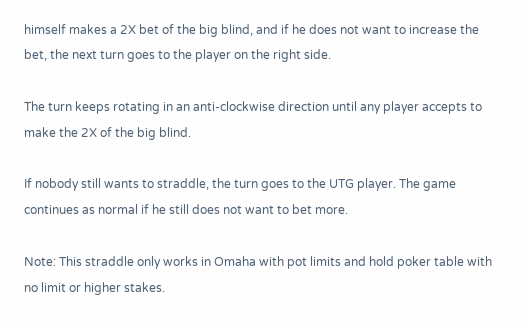himself makes a 2X bet of the big blind, and if he does not want to increase the bet, the next turn goes to the player on the right side.

The turn keeps rotating in an anti-clockwise direction until any player accepts to make the 2X of the big blind.

If nobody still wants to straddle, the turn goes to the UTG player. The game continues as normal if he still does not want to bet more.

Note: This straddle only works in Omaha with pot limits and hold poker table with no limit or higher stakes.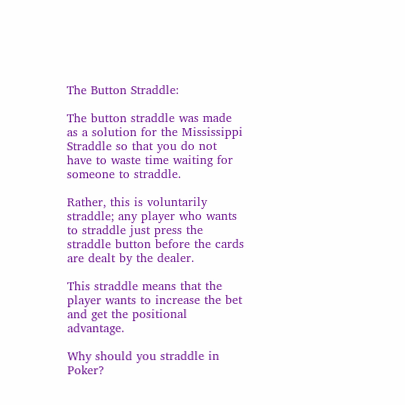The Button Straddle:

The button straddle was made as a solution for the Mississippi Straddle so that you do not have to waste time waiting for someone to straddle.

Rather, this is voluntarily straddle; any player who wants to straddle just press the straddle button before the cards are dealt by the dealer.

This straddle means that the player wants to increase the bet and get the positional advantage.

Why should you straddle in Poker?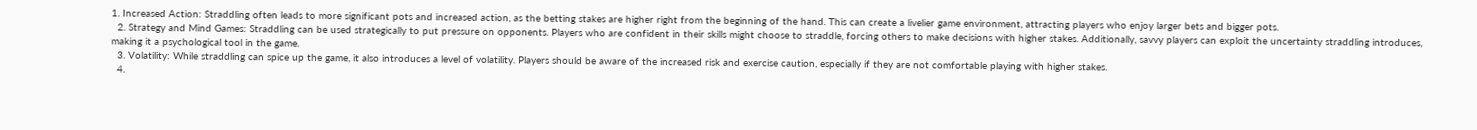1. Increased Action: Straddling often leads to more significant pots and increased action, as the betting stakes are higher right from the beginning of the hand. This can create a livelier game environment, attracting players who enjoy larger bets and bigger pots.
  2. Strategy and Mind Games: Straddling can be used strategically to put pressure on opponents. Players who are confident in their skills might choose to straddle, forcing others to make decisions with higher stakes. Additionally, savvy players can exploit the uncertainty straddling introduces, making it a psychological tool in the game.
  3. Volatility: While straddling can spice up the game, it also introduces a level of volatility. Players should be aware of the increased risk and exercise caution, especially if they are not comfortable playing with higher stakes.
  4.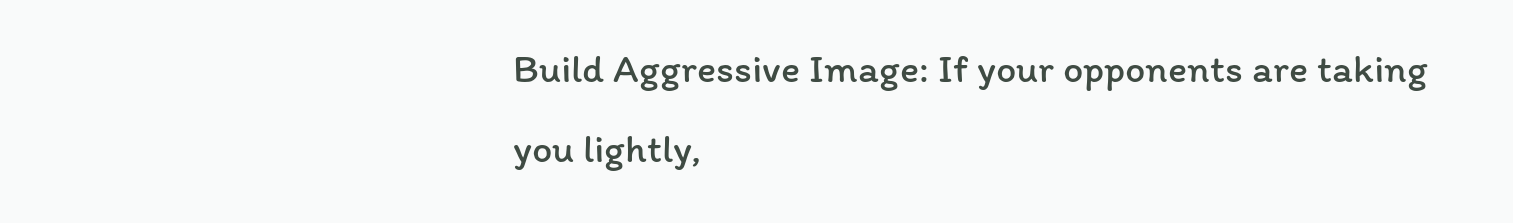Build Aggressive Image: If your opponents are taking you lightly,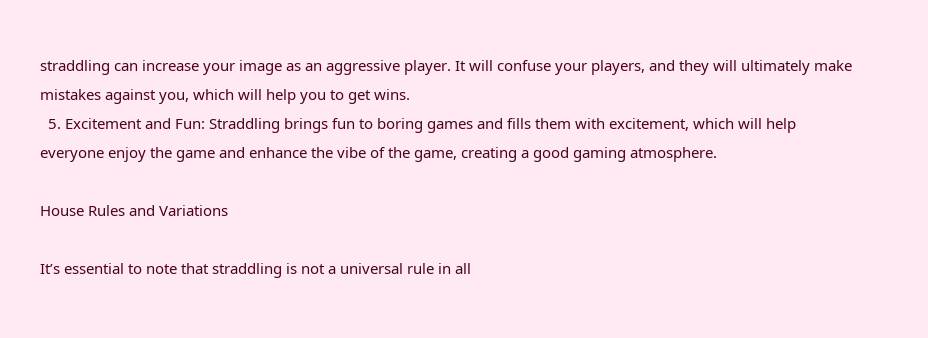straddling can increase your image as an aggressive player. It will confuse your players, and they will ultimately make mistakes against you, which will help you to get wins.
  5. Excitement and Fun: Straddling brings fun to boring games and fills them with excitement, which will help everyone enjoy the game and enhance the vibe of the game, creating a good gaming atmosphere.

House Rules and Variations

It’s essential to note that straddling is not a universal rule in all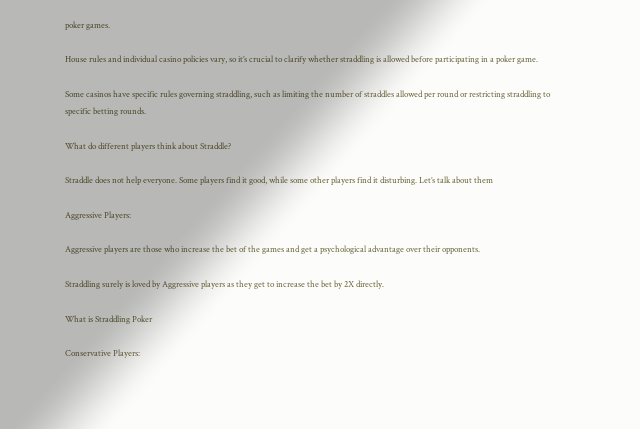poker games.

House rules and individual casino policies vary, so it’s crucial to clarify whether straddling is allowed before participating in a poker game.

Some casinos have specific rules governing straddling, such as limiting the number of straddles allowed per round or restricting straddling to specific betting rounds.

What do different players think about Straddle?

Straddle does not help everyone. Some players find it good, while some other players find it disturbing. Let’s talk about them

Aggressive Players:

Aggressive players are those who increase the bet of the games and get a psychological advantage over their opponents.

Straddling surely is loved by Aggressive players as they get to increase the bet by 2X directly.

What is Straddling Poker

Conservative Players: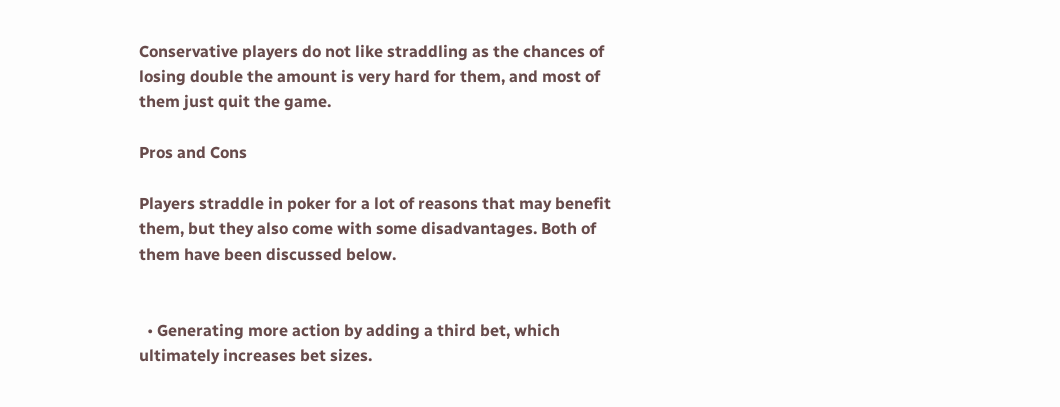Conservative players do not like straddling as the chances of losing double the amount is very hard for them, and most of them just quit the game.

Pros and Cons

Players straddle in poker for a lot of reasons that may benefit them, but they also come with some disadvantages. Both of them have been discussed below.


  • Generating more action by adding a third bet, which ultimately increases bet sizes.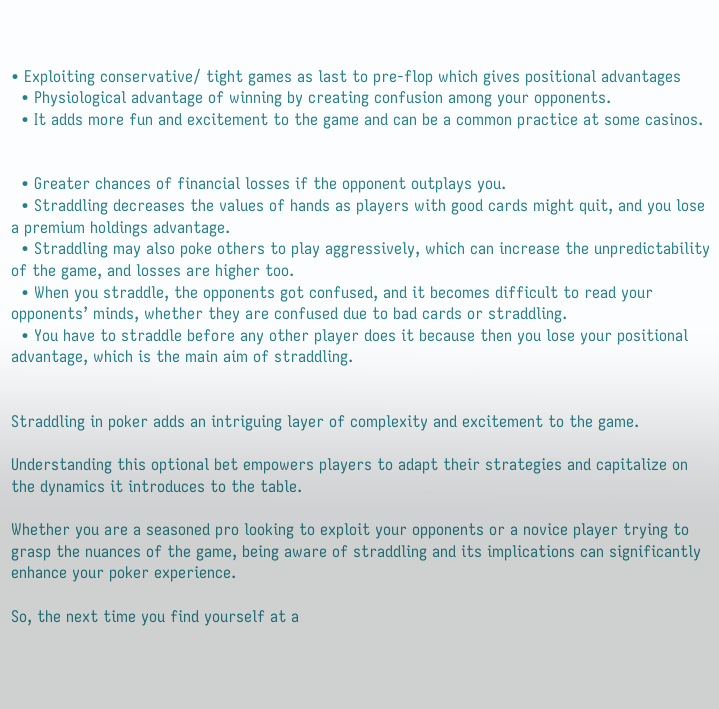• Exploiting conservative/ tight games as last to pre-flop which gives positional advantages
  • Physiological advantage of winning by creating confusion among your opponents.
  • It adds more fun and excitement to the game and can be a common practice at some casinos.


  • Greater chances of financial losses if the opponent outplays you.
  • Straddling decreases the values of hands as players with good cards might quit, and you lose a premium holdings advantage.
  • Straddling may also poke others to play aggressively, which can increase the unpredictability of the game, and losses are higher too.
  • When you straddle, the opponents got confused, and it becomes difficult to read your opponents’ minds, whether they are confused due to bad cards or straddling.
  • You have to straddle before any other player does it because then you lose your positional advantage, which is the main aim of straddling.


Straddling in poker adds an intriguing layer of complexity and excitement to the game.

Understanding this optional bet empowers players to adapt their strategies and capitalize on the dynamics it introduces to the table.

Whether you are a seasoned pro looking to exploit your opponents or a novice player trying to grasp the nuances of the game, being aware of straddling and its implications can significantly enhance your poker experience.

So, the next time you find yourself at a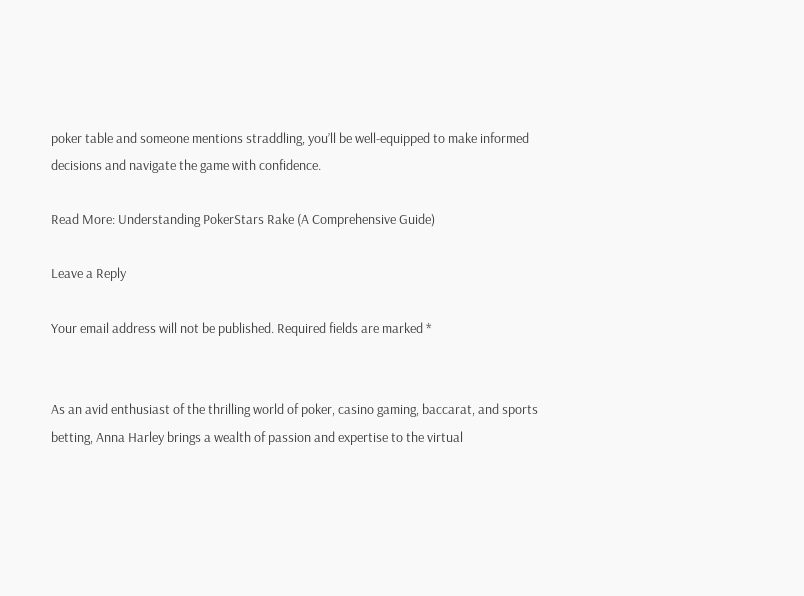poker table and someone mentions straddling, you’ll be well-equipped to make informed decisions and navigate the game with confidence.

Read More: Understanding PokerStars Rake (A Comprehensive Guide)

Leave a Reply

Your email address will not be published. Required fields are marked *


As an avid enthusiast of the thrilling world of poker, casino gaming, baccarat, and sports betting, Anna Harley brings a wealth of passion and expertise to the virtual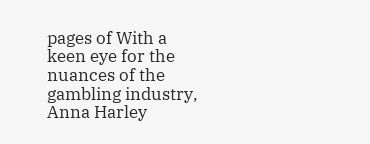pages of With a keen eye for the nuances of the gambling industry, Anna Harley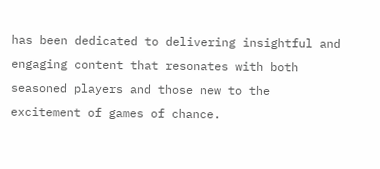has been dedicated to delivering insightful and engaging content that resonates with both seasoned players and those new to the excitement of games of chance.